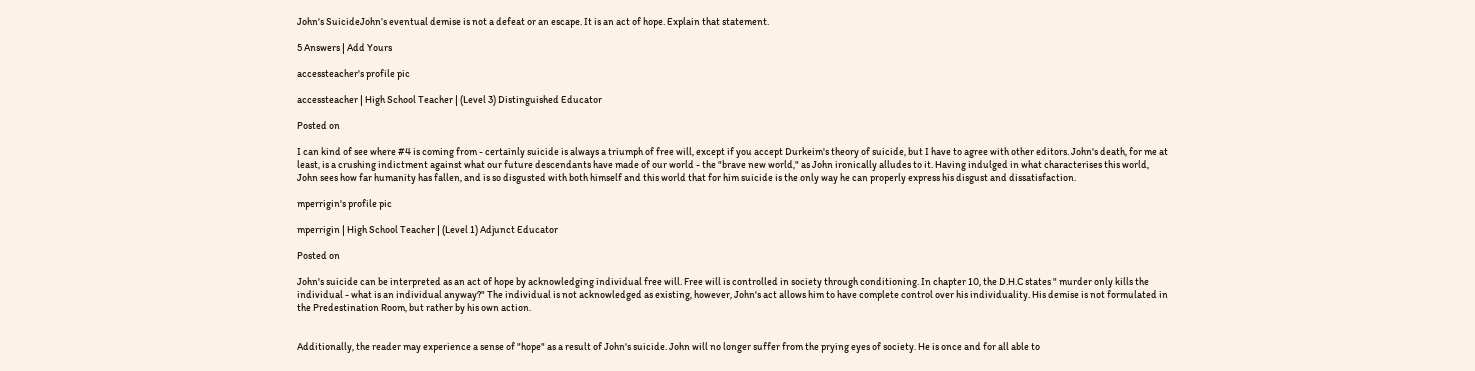John's SuicideJohn’s eventual demise is not a defeat or an escape. It is an act of hope. Explain that statement.

5 Answers | Add Yours

accessteacher's profile pic

accessteacher | High School Teacher | (Level 3) Distinguished Educator

Posted on

I can kind of see where #4 is coming from - certainly suicide is always a triumph of free will, except if you accept Durkeim's theory of suicide, but I have to agree with other editors. John's death, for me at least, is a crushing indictment against what our future descendants have made of our world - the "brave new world," as John ironically alludes to it. Having indulged in what characterises this world, John sees how far humanity has fallen, and is so disgusted with both himself and this world that for him suicide is the only way he can properly express his disgust and dissatisfaction.

mperrigin's profile pic

mperrigin | High School Teacher | (Level 1) Adjunct Educator

Posted on

John's suicide can be interpreted as an act of hope by acknowledging individual free will. Free will is controlled in society through conditioning. In chapter 10, the D.H.C states " murder only kills the individual - what is an individual anyway?" The individual is not acknowledged as existing, however, John's act allows him to have complete control over his individuality. His demise is not formulated in the Predestination Room, but rather by his own action.


Additionally, the reader may experience a sense of "hope" as a result of John's suicide. John will no longer suffer from the prying eyes of society. He is once and for all able to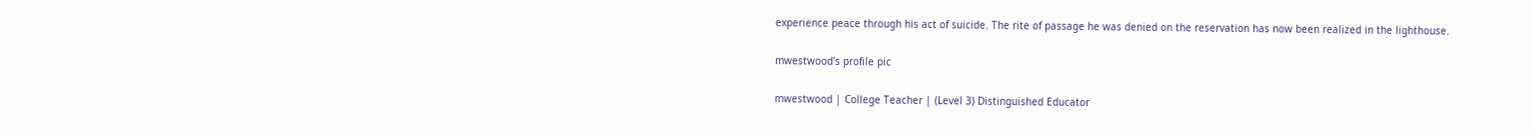experience peace through his act of suicide. The rite of passage he was denied on the reservation has now been realized in the lighthouse.

mwestwood's profile pic

mwestwood | College Teacher | (Level 3) Distinguished Educator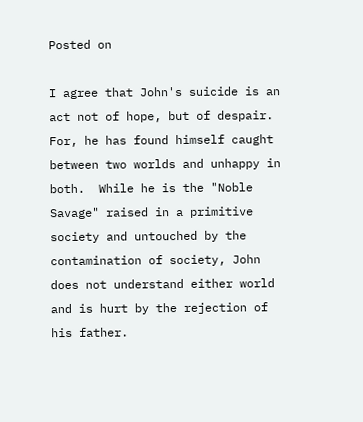Posted on

I agree that John's suicide is an act not of hope, but of despair.  For, he has found himself caught between two worlds and unhappy in both.  While he is the "Noble Savage" raised in a primitive society and untouched by the contamination of society, John does not understand either world and is hurt by the rejection of his father.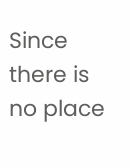Since there is no place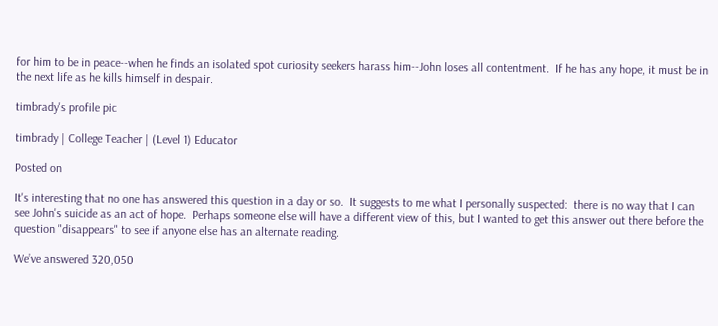for him to be in peace--when he finds an isolated spot curiosity seekers harass him--John loses all contentment.  If he has any hope, it must be in the next life as he kills himself in despair.

timbrady's profile pic

timbrady | College Teacher | (Level 1) Educator

Posted on

It's interesting that no one has answered this question in a day or so.  It suggests to me what I personally suspected:  there is no way that I can see John's suicide as an act of hope.  Perhaps someone else will have a different view of this, but I wanted to get this answer out there before the question "disappears" to see if anyone else has an alternate reading.

We’ve answered 320,050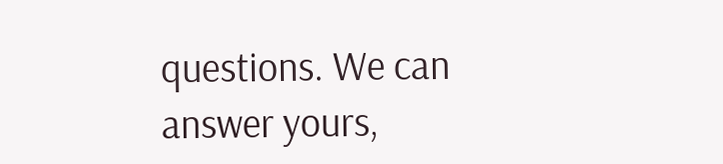questions. We can answer yours,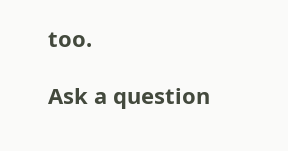too.

Ask a question